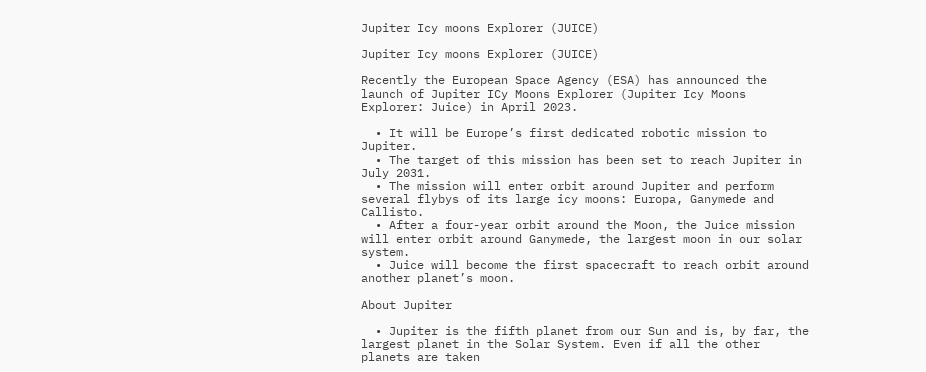Jupiter Icy moons Explorer (JUICE)

Jupiter Icy moons Explorer (JUICE)

Recently the European Space Agency (ESA) has announced the launch of Jupiter ICy Moons Explorer (Jupiter Icy Moons Explorer: Juice) in April 2023.

  • It will be Europe’s first dedicated robotic mission to Jupiter.
  • The target of this mission has been set to reach Jupiter in July 2031.
  • The mission will enter orbit around Jupiter and perform several flybys of its large icy moons: Europa, Ganymede and Callisto.
  • After a four-year orbit around the Moon, the Juice mission will enter orbit around Ganymede, the largest moon in our solar system.
  • Juice will become the first spacecraft to reach orbit around another planet’s moon.

About Jupiter

  • Jupiter is the fifth planet from our Sun and is, by far, the largest planet in the Solar System. Even if all the other planets are taken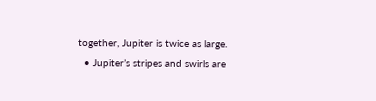together, Jupiter is twice as large.
  • Jupiter’s stripes and swirls are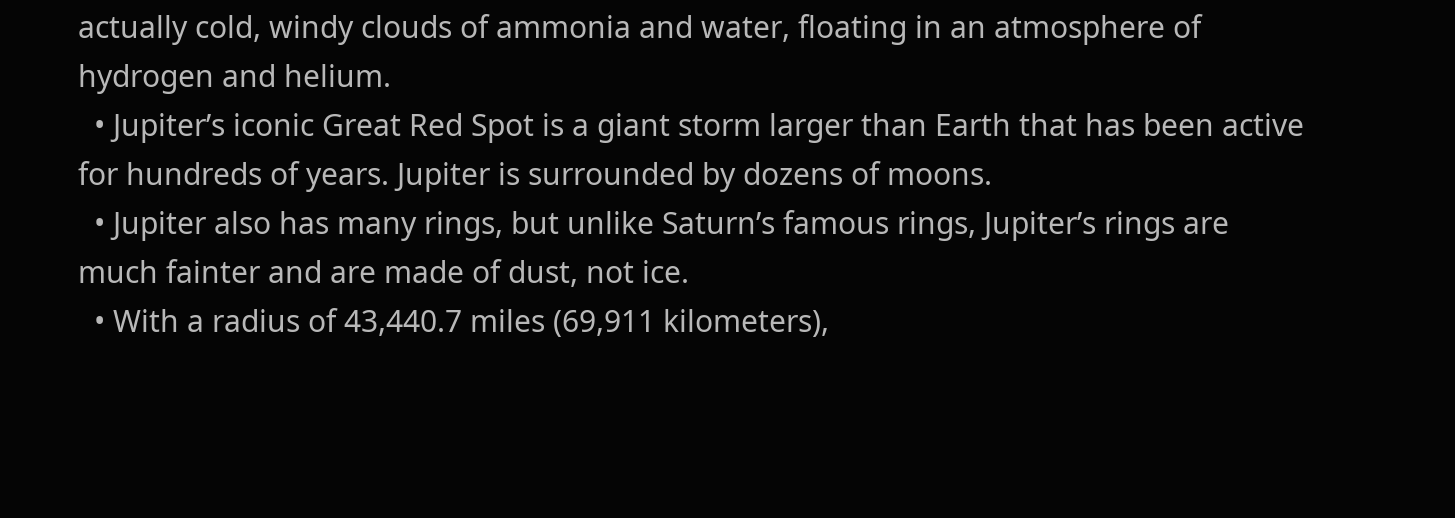actually cold, windy clouds of ammonia and water, floating in an atmosphere of hydrogen and helium.
  • Jupiter’s iconic Great Red Spot is a giant storm larger than Earth that has been active for hundreds of years. Jupiter is surrounded by dozens of moons.
  • Jupiter also has many rings, but unlike Saturn’s famous rings, Jupiter’s rings are much fainter and are made of dust, not ice.
  • With a radius of 43,440.7 miles (69,911 kilometers),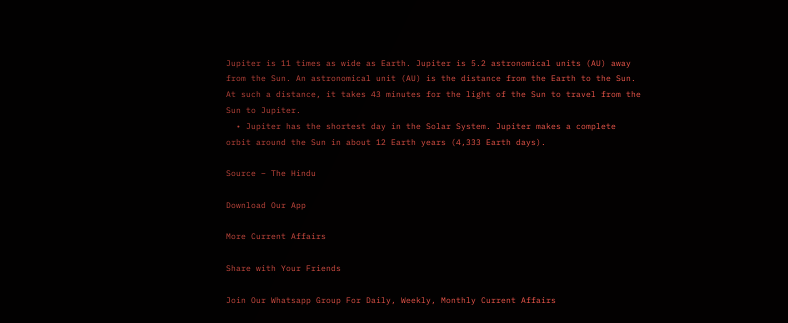Jupiter is 11 times as wide as Earth. Jupiter is 5.2 astronomical units (AU) away from the Sun. An astronomical unit (AU) is the distance from the Earth to the Sun. At such a distance, it takes 43 minutes for the light of the Sun to travel from the Sun to Jupiter.
  • Jupiter has the shortest day in the Solar System. Jupiter makes a complete orbit around the Sun in about 12 Earth years (4,333 Earth days).

Source – The Hindu

Download Our App

More Current Affairs

Share with Your Friends

Join Our Whatsapp Group For Daily, Weekly, Monthly Current Affairs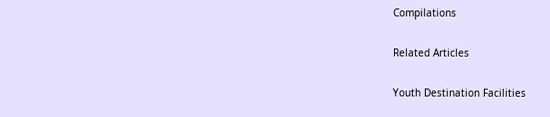Compilations

Related Articles

Youth Destination Facilities